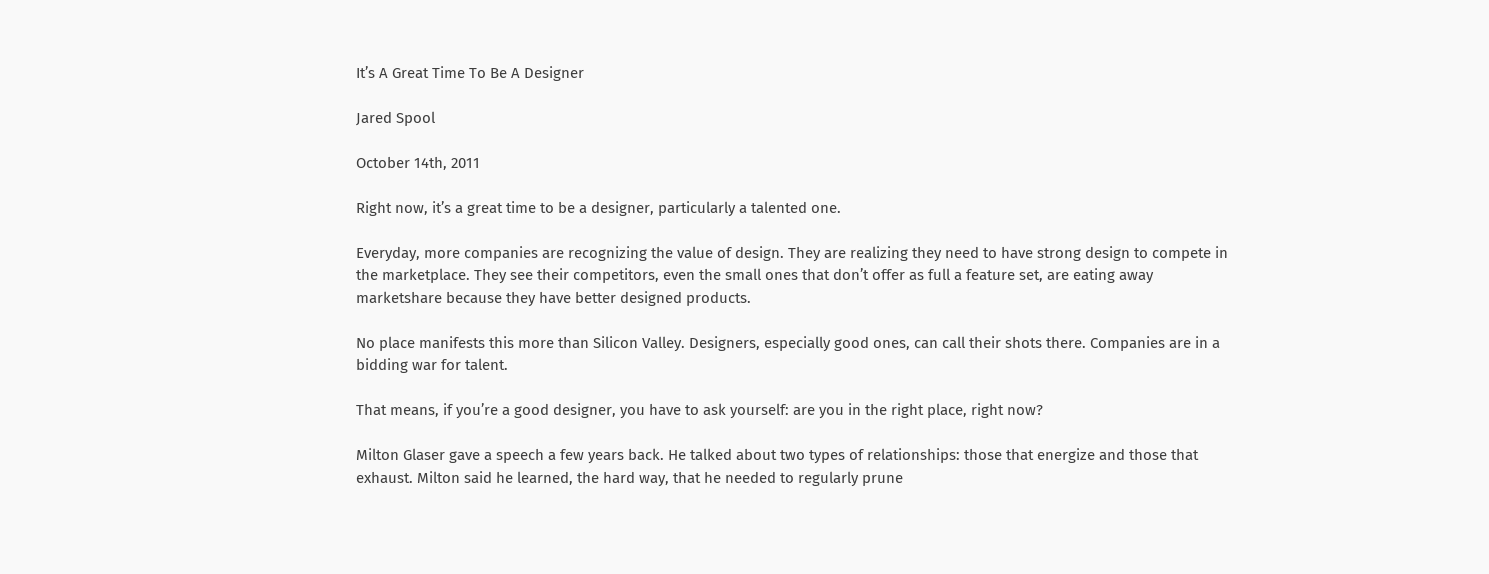It’s A Great Time To Be A Designer

Jared Spool

October 14th, 2011

Right now, it’s a great time to be a designer, particularly a talented one.

Everyday, more companies are recognizing the value of design. They are realizing they need to have strong design to compete in the marketplace. They see their competitors, even the small ones that don’t offer as full a feature set, are eating away marketshare because they have better designed products.

No place manifests this more than Silicon Valley. Designers, especially good ones, can call their shots there. Companies are in a bidding war for talent.

That means, if you’re a good designer, you have to ask yourself: are you in the right place, right now?

Milton Glaser gave a speech a few years back. He talked about two types of relationships: those that energize and those that exhaust. Milton said he learned, the hard way, that he needed to regularly prune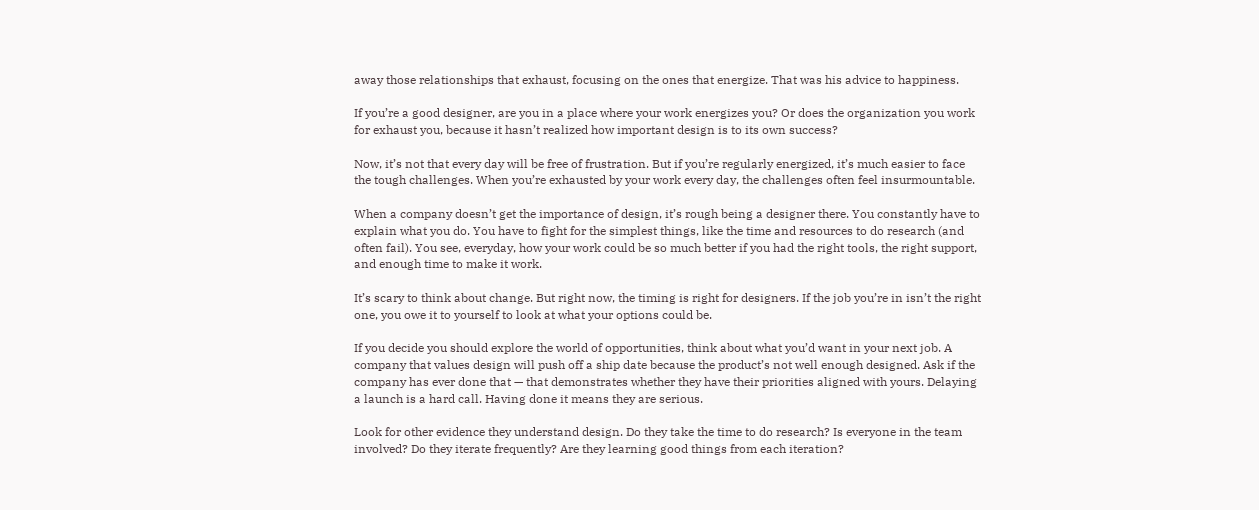away those relationships that exhaust, focusing on the ones that energize. That was his advice to happiness.

If you’re a good designer, are you in a place where your work energizes you? Or does the organization you work for exhaust you, because it hasn’t realized how important design is to its own success?

Now, it’s not that every day will be free of frustration. But if you’re regularly energized, it’s much easier to face the tough challenges. When you’re exhausted by your work every day, the challenges often feel insurmountable.

When a company doesn’t get the importance of design, it’s rough being a designer there. You constantly have to explain what you do. You have to fight for the simplest things, like the time and resources to do research (and often fail). You see, everyday, how your work could be so much better if you had the right tools, the right support, and enough time to make it work.

It’s scary to think about change. But right now, the timing is right for designers. If the job you’re in isn’t the right one, you owe it to yourself to look at what your options could be.

If you decide you should explore the world of opportunities, think about what you’d want in your next job. A company that values design will push off a ship date because the product’s not well enough designed. Ask if the company has ever done that — that demonstrates whether they have their priorities aligned with yours. Delaying a launch is a hard call. Having done it means they are serious.

Look for other evidence they understand design. Do they take the time to do research? Is everyone in the team involved? Do they iterate frequently? Are they learning good things from each iteration?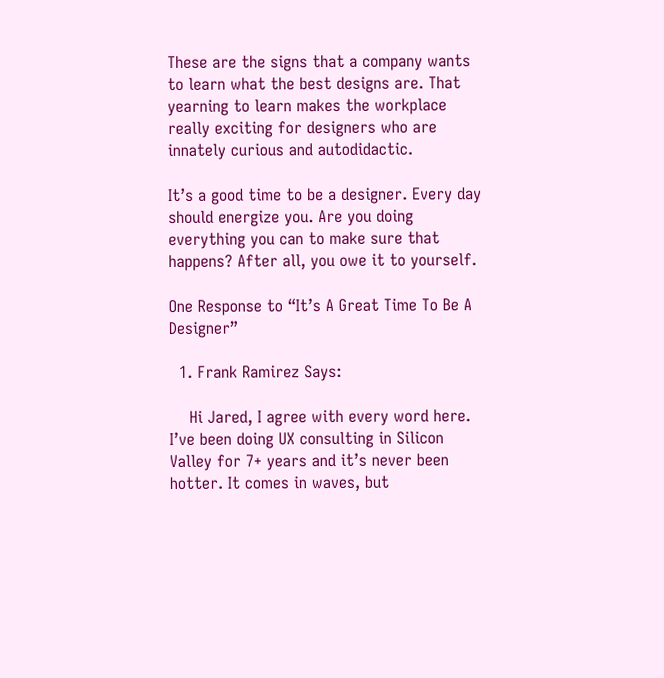These are the signs that a company wants to learn what the best designs are. That yearning to learn makes the workplace really exciting for designers who are innately curious and autodidactic.

It’s a good time to be a designer. Every day should energize you. Are you doing everything you can to make sure that happens? After all, you owe it to yourself.

One Response to “It’s A Great Time To Be A Designer”

  1. Frank Ramirez Says:

    Hi Jared, I agree with every word here. I’ve been doing UX consulting in Silicon Valley for 7+ years and it’s never been hotter. It comes in waves, but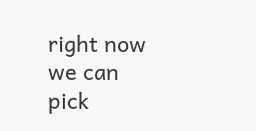right now we can pick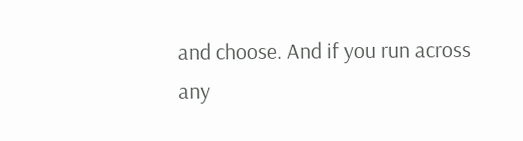and choose. And if you run across any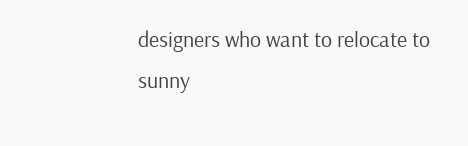designers who want to relocate to sunny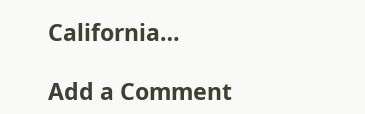California…

Add a Comment